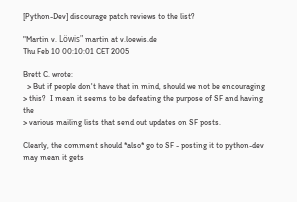[Python-Dev] discourage patch reviews to the list?

"Martin v. Löwis" martin at v.loewis.de
Thu Feb 10 00:10:01 CET 2005

Brett C. wrote:
  > But if people don't have that in mind, should we not be encouraging
> this?  I mean it seems to be defeating the purpose of SF and having the
> various mailing lists that send out updates on SF posts.

Clearly, the comment should *also* go to SF - posting it to python-dev
may mean it gets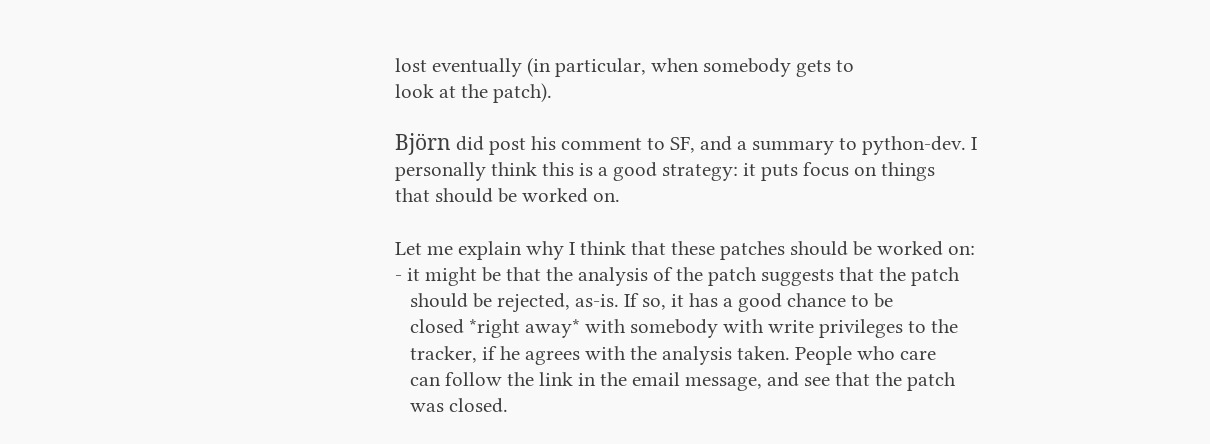lost eventually (in particular, when somebody gets to
look at the patch).

Björn did post his comment to SF, and a summary to python-dev. I
personally think this is a good strategy: it puts focus on things
that should be worked on.

Let me explain why I think that these patches should be worked on:
- it might be that the analysis of the patch suggests that the patch
   should be rejected, as-is. If so, it has a good chance to be
   closed *right away* with somebody with write privileges to the
   tracker, if he agrees with the analysis taken. People who care
   can follow the link in the email message, and see that the patch
   was closed.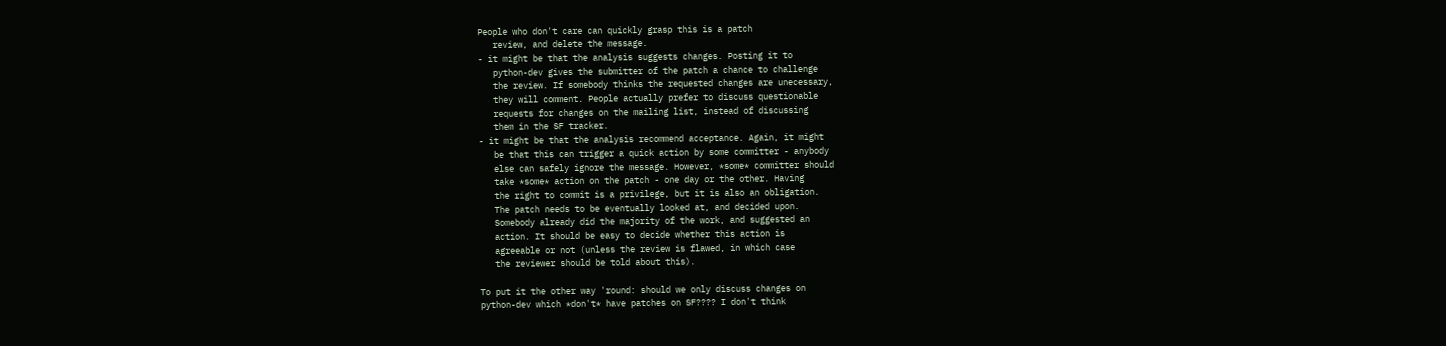People who don't care can quickly grasp this is a patch
   review, and delete the message.
- it might be that the analysis suggests changes. Posting it to
   python-dev gives the submitter of the patch a chance to challenge
   the review. If somebody thinks the requested changes are unecessary,
   they will comment. People actually prefer to discuss questionable
   requests for changes on the mailing list, instead of discussing
   them in the SF tracker.
- it might be that the analysis recommend acceptance. Again, it might
   be that this can trigger a quick action by some committer - anybody
   else can safely ignore the message. However, *some* committer should
   take *some* action on the patch - one day or the other. Having
   the right to commit is a privilege, but it is also an obligation.
   The patch needs to be eventually looked at, and decided upon.
   Somebody already did the majority of the work, and suggested an
   action. It should be easy to decide whether this action is
   agreeable or not (unless the review is flawed, in which case
   the reviewer should be told about this).

To put it the other way 'round: should we only discuss changes on
python-dev which *don't* have patches on SF???? I don't think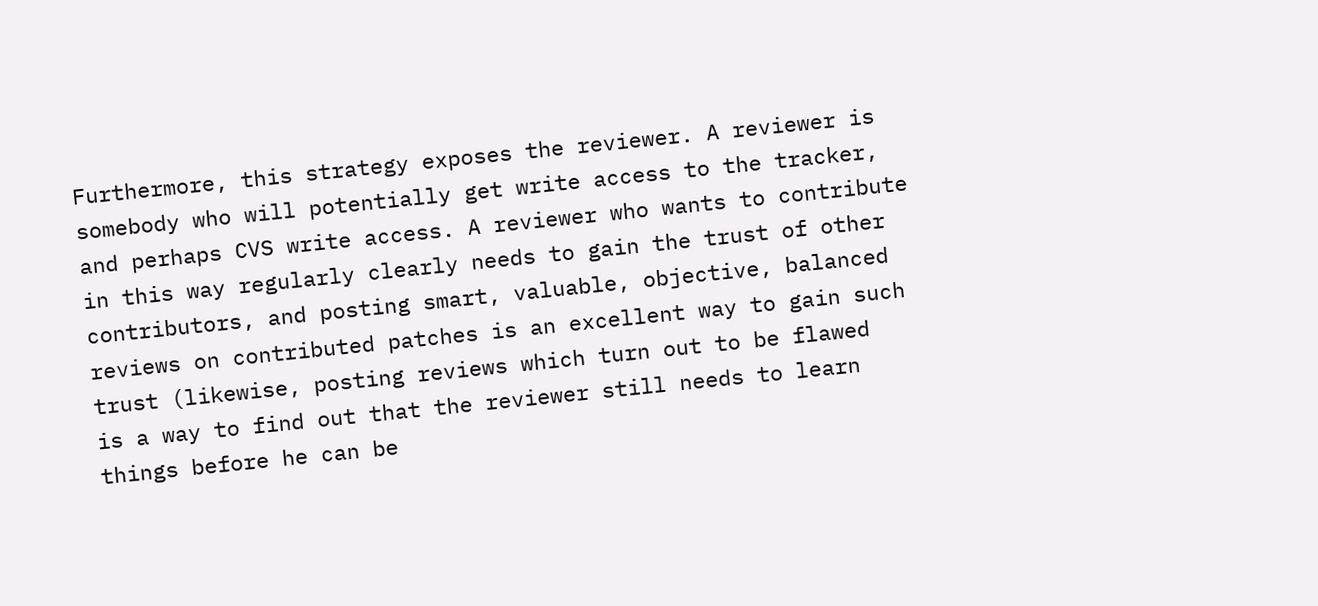Furthermore, this strategy exposes the reviewer. A reviewer is
somebody who will potentially get write access to the tracker,
and perhaps CVS write access. A reviewer who wants to contribute
in this way regularly clearly needs to gain the trust of other
contributors, and posting smart, valuable, objective, balanced
reviews on contributed patches is an excellent way to gain such
trust (likewise, posting reviews which turn out to be flawed
is a way to find out that the reviewer still needs to learn
things before he can be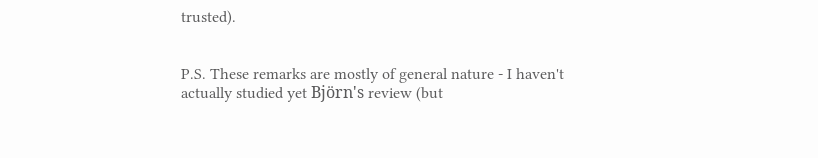trusted).


P.S. These remarks are mostly of general nature - I haven't
actually studied yet Björn's review (but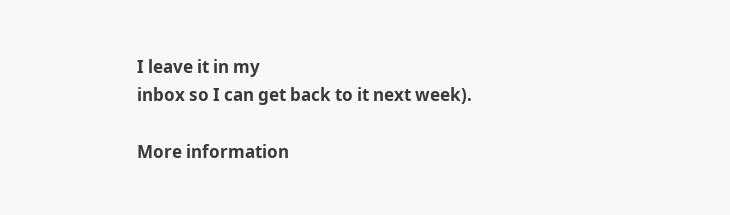I leave it in my
inbox so I can get back to it next week).

More information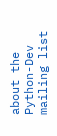about the Python-Dev mailing list